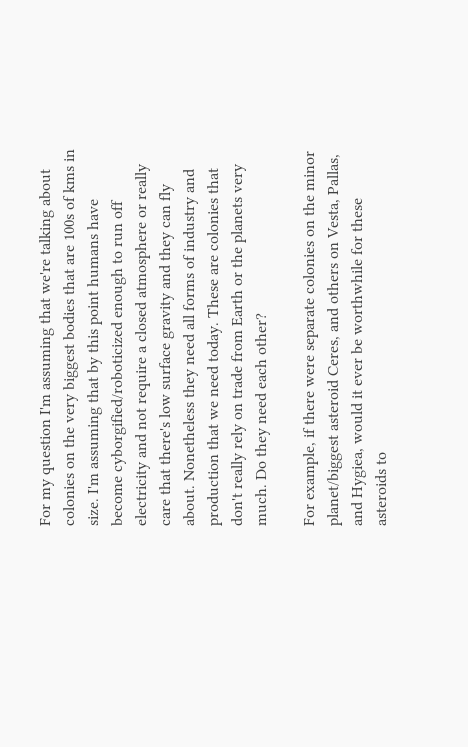For my question I'm assuming that we're talking about colonies on the very biggest bodies that are 100s of kms in size. I'm assuming that by this point humans have become cyborgified/roboticized enough to run off electricity and not require a closed atmosphere or really care that there's low surface gravity and they can fly about. Nonetheless they need all forms of industry and production that we need today. These are colonies that don't really rely on trade from Earth or the planets very much. Do they need each other?

For example, if there were separate colonies on the minor planet/biggest asteroid Ceres, and others on Vesta, Pallas, and Hygiea, would it ever be worthwhile for these asteroids to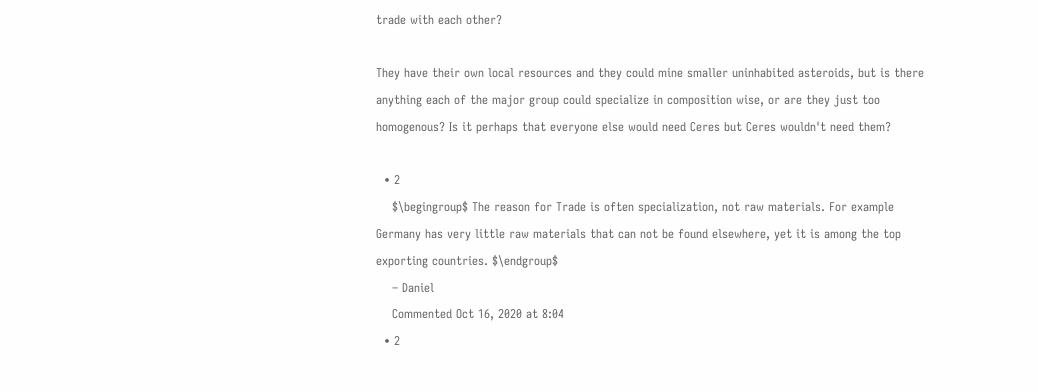trade with each other?

They have their own local resources and they could mine smaller uninhabited asteroids, but is there anything each of the major group could specialize in composition wise, or are they just too homogenous? Is it perhaps that everyone else would need Ceres but Ceres wouldn't need them?

  • 2
    $\begingroup$ The reason for Trade is often specialization, not raw materials. For example Germany has very little raw materials that can not be found elsewhere, yet it is among the top exporting countries. $\endgroup$
    – Daniel
    Commented Oct 16, 2020 at 8:04
  • 2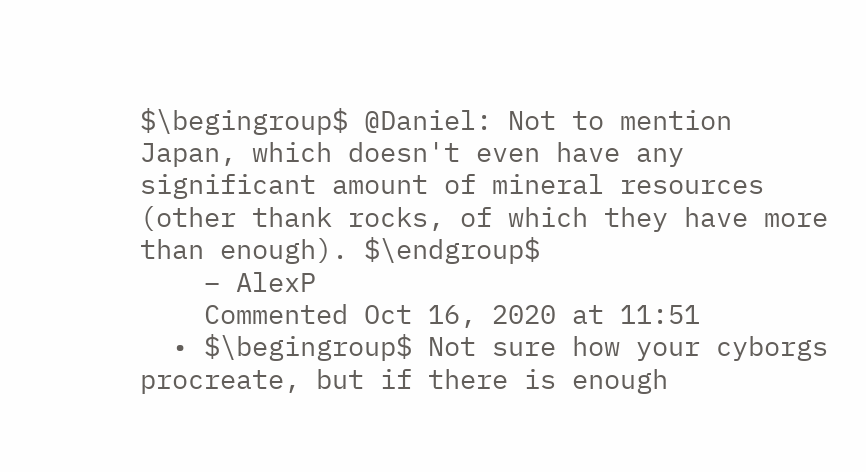$\begingroup$ @Daniel: Not to mention Japan, which doesn't even have any significant amount of mineral resources (other thank rocks, of which they have more than enough). $\endgroup$
    – AlexP
    Commented Oct 16, 2020 at 11:51
  • $\begingroup$ Not sure how your cyborgs procreate, but if there is enough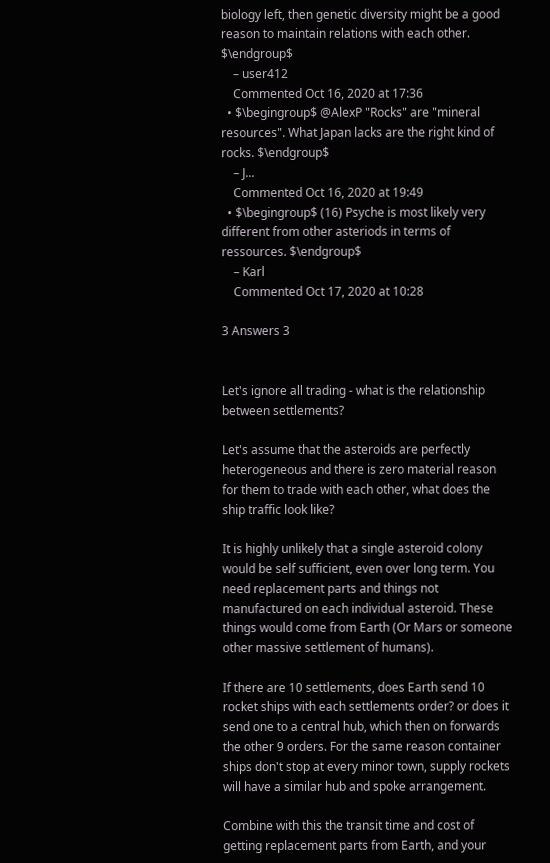biology left, then genetic diversity might be a good reason to maintain relations with each other. $\endgroup$
    – user412
    Commented Oct 16, 2020 at 17:36
  • $\begingroup$ @AlexP "Rocks" are "mineral resources". What Japan lacks are the right kind of rocks. $\endgroup$
    – J...
    Commented Oct 16, 2020 at 19:49
  • $\begingroup$ (16) Psyche is most likely very different from other asteriods in terms of ressources. $\endgroup$
    – Karl
    Commented Oct 17, 2020 at 10:28

3 Answers 3


Let's ignore all trading - what is the relationship between settlements?

Let's assume that the asteroids are perfectly heterogeneous and there is zero material reason for them to trade with each other, what does the ship traffic look like?

It is highly unlikely that a single asteroid colony would be self sufficient, even over long term. You need replacement parts and things not manufactured on each individual asteroid. These things would come from Earth (Or Mars or someone other massive settlement of humans).

If there are 10 settlements, does Earth send 10 rocket ships with each settlements order? or does it send one to a central hub, which then on forwards the other 9 orders. For the same reason container ships don't stop at every minor town, supply rockets will have a similar hub and spoke arrangement.

Combine with this the transit time and cost of getting replacement parts from Earth, and your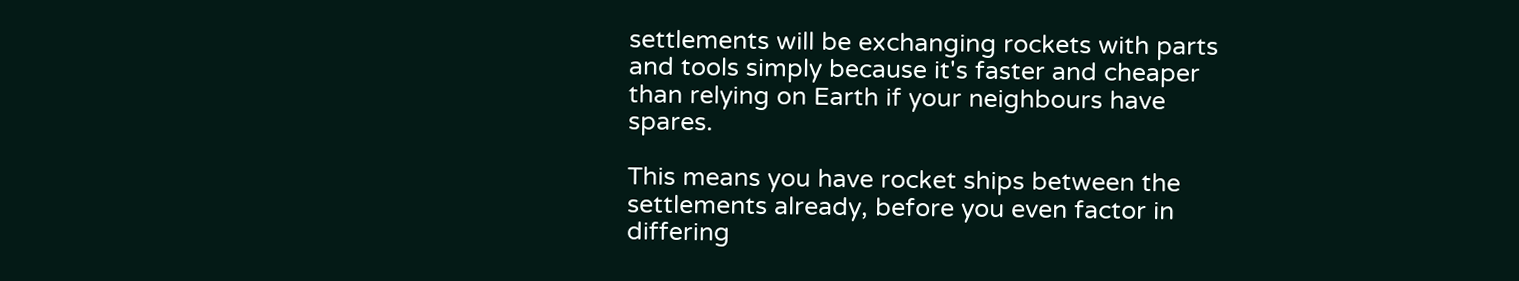settlements will be exchanging rockets with parts and tools simply because it's faster and cheaper than relying on Earth if your neighbours have spares.

This means you have rocket ships between the settlements already, before you even factor in differing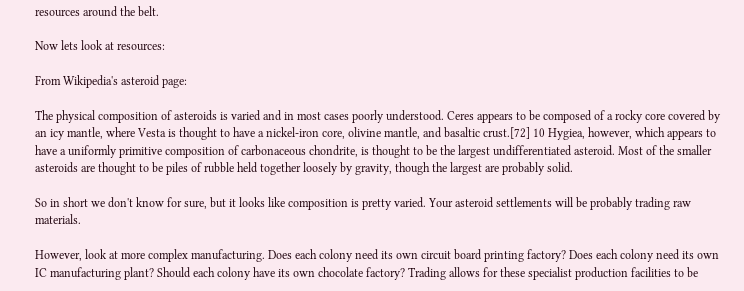resources around the belt.

Now lets look at resources:

From Wikipedia's asteroid page:

The physical composition of asteroids is varied and in most cases poorly understood. Ceres appears to be composed of a rocky core covered by an icy mantle, where Vesta is thought to have a nickel-iron core, olivine mantle, and basaltic crust.[72] 10 Hygiea, however, which appears to have a uniformly primitive composition of carbonaceous chondrite, is thought to be the largest undifferentiated asteroid. Most of the smaller asteroids are thought to be piles of rubble held together loosely by gravity, though the largest are probably solid.

So in short we don't know for sure, but it looks like composition is pretty varied. Your asteroid settlements will be probably trading raw materials.

However, look at more complex manufacturing. Does each colony need its own circuit board printing factory? Does each colony need its own IC manufacturing plant? Should each colony have its own chocolate factory? Trading allows for these specialist production facilities to be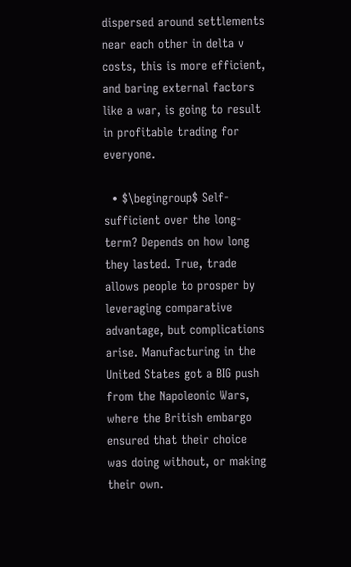dispersed around settlements near each other in delta v costs, this is more efficient, and baring external factors like a war, is going to result in profitable trading for everyone.

  • $\begingroup$ Self-sufficient over the long-term? Depends on how long they lasted. True, trade allows people to prosper by leveraging comparative advantage, but complications arise. Manufacturing in the United States got a BIG push from the Napoleonic Wars, where the British embargo ensured that their choice was doing without, or making their own.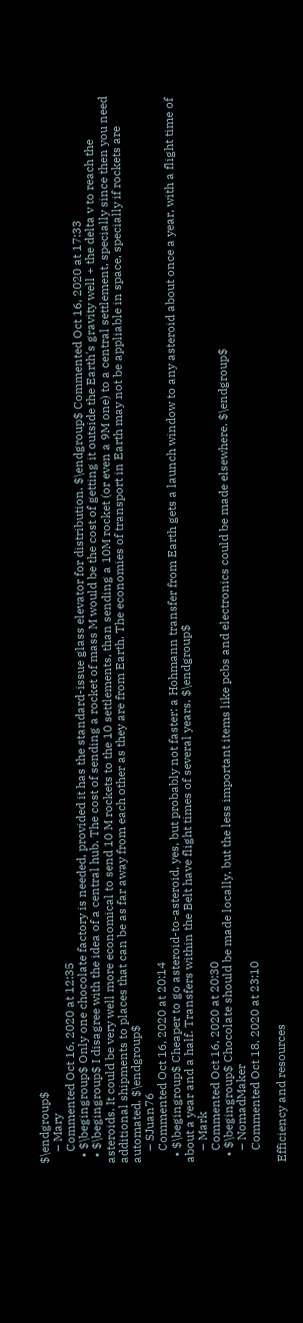$\endgroup$
    – Mary
    Commented Oct 16, 2020 at 12:35
  • $\begingroup$ Only one chocolate factory is needed, provided it has the standard-issue glass elevator for distribution. $\endgroup$ Commented Oct 16, 2020 at 17:33
  • $\begingroup$ I disagree with the idea of a central hub. The cost of sending a rocket of mass M would be the cost of getting it outside the Earth's gravity well + the delta v to reach the asteroids. It could be very well more economical to send 10 M rockets to the 10 settlements, than sending a 10M rocket (or even a 9M one) to a central settlement, specially since then you need additional shipments to places that can be as far away from each other as they are from Earth. The economies of transport in Earth may not be appliable in space, specially if rockets are automated. $\endgroup$
    – SJuan76
    Commented Oct 16, 2020 at 20:14
  • $\begingroup$ Cheaper to go asteroid-to-asteroid, yes, but probably not faster: a Hohmann transfer from Earth gets a launch window to any asteroid about once a year, with a flight time of about a year and a half. Transfers within the Belt have flight times of several years. $\endgroup$
    – Mark
    Commented Oct 16, 2020 at 20:30
  • $\begingroup$ Chocolate should be made locally, but the less important items like pcbs and electronics could be made elsewhere. $\endgroup$
    – NomadMaker
    Commented Oct 18, 2020 at 23:10

Efficiency and resources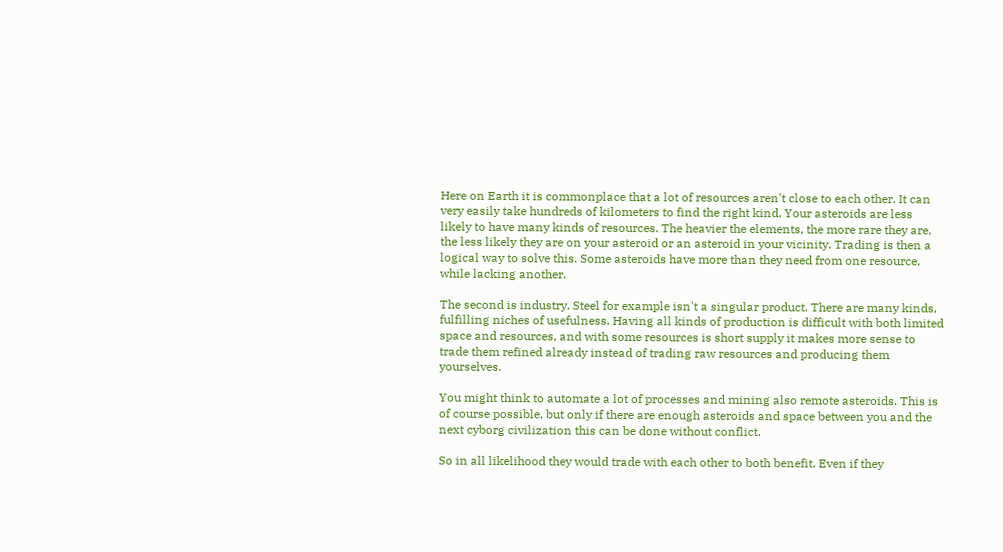Here on Earth it is commonplace that a lot of resources aren't close to each other. It can very easily take hundreds of kilometers to find the right kind. Your asteroids are less likely to have many kinds of resources. The heavier the elements, the more rare they are, the less likely they are on your asteroid or an asteroid in your vicinity. Trading is then a logical way to solve this. Some asteroids have more than they need from one resource, while lacking another.

The second is industry. Steel for example isn't a singular product. There are many kinds, fulfilling niches of usefulness. Having all kinds of production is difficult with both limited space and resources, and with some resources is short supply it makes more sense to trade them refined already instead of trading raw resources and producing them yourselves.

You might think to automate a lot of processes and mining also remote asteroids. This is of course possible, but only if there are enough asteroids and space between you and the next cyborg civilization this can be done without conflict.

So in all likelihood they would trade with each other to both benefit. Even if they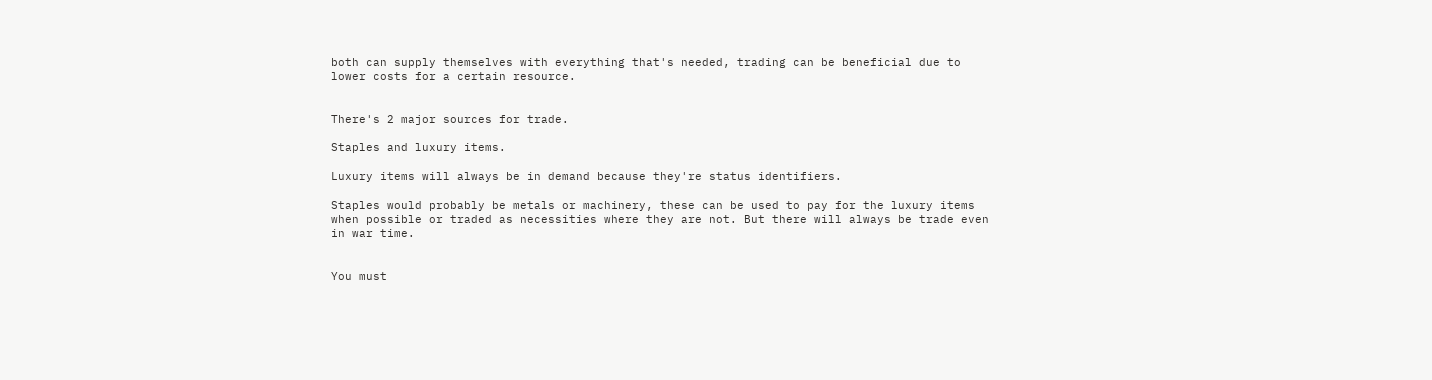both can supply themselves with everything that's needed, trading can be beneficial due to lower costs for a certain resource.


There's 2 major sources for trade.

Staples and luxury items.

Luxury items will always be in demand because they're status identifiers.

Staples would probably be metals or machinery, these can be used to pay for the luxury items when possible or traded as necessities where they are not. But there will always be trade even in war time.


You must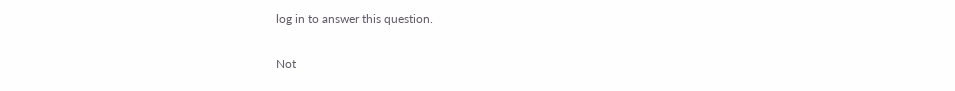log in to answer this question.

Not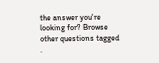the answer you're looking for? Browse other questions tagged .